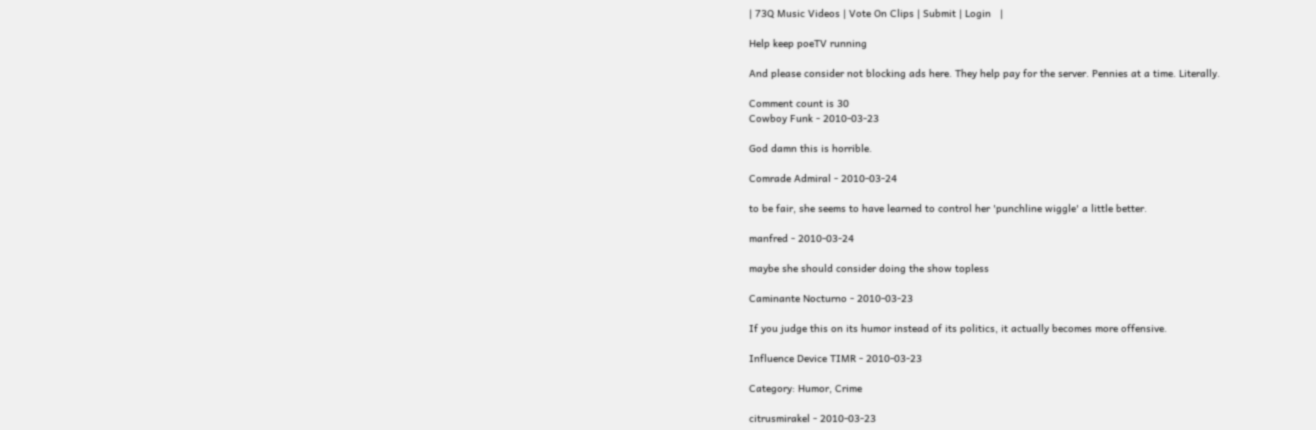| 73Q Music Videos | Vote On Clips | Submit | Login   |

Help keep poeTV running

And please consider not blocking ads here. They help pay for the server. Pennies at a time. Literally.

Comment count is 30
Cowboy Funk - 2010-03-23

God damn this is horrible.

Comrade Admiral - 2010-03-24

to be fair, she seems to have learned to control her 'punchline wiggle' a little better.

manfred - 2010-03-24

maybe she should consider doing the show topless

Caminante Nocturno - 2010-03-23

If you judge this on its humor instead of its politics, it actually becomes more offensive.

Influence Device TIMR - 2010-03-23

Category: Humor, Crime

citrusmirakel - 2010-03-23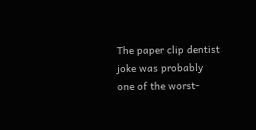The paper clip dentist joke was probably one of the worst-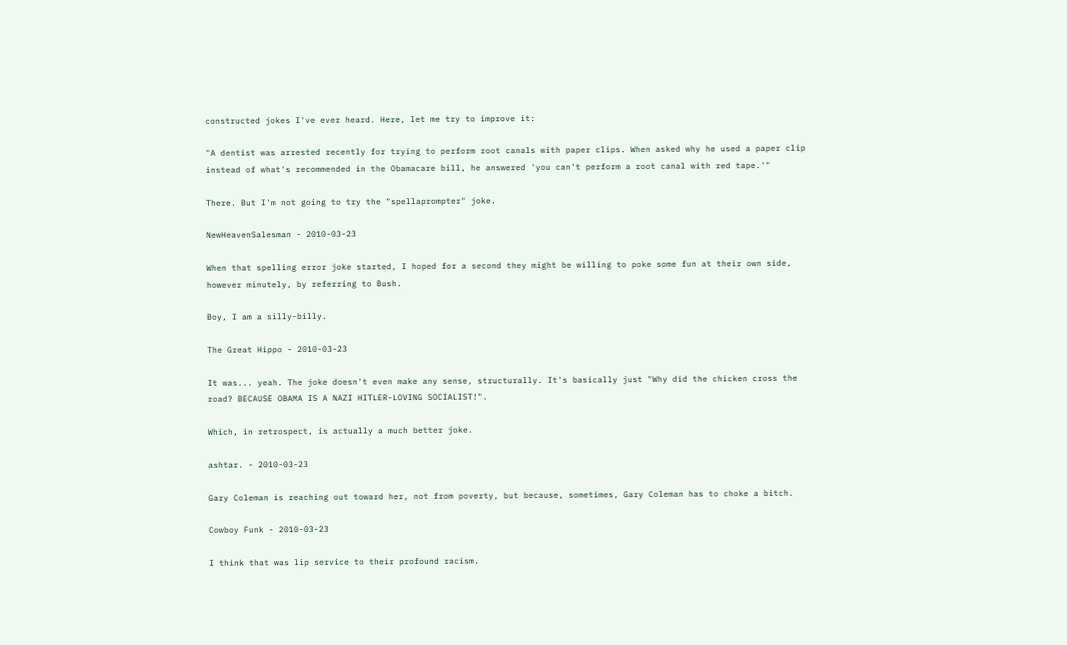constructed jokes I've ever heard. Here, let me try to improve it:

"A dentist was arrested recently for trying to perform root canals with paper clips. When asked why he used a paper clip instead of what's recommended in the Obamacare bill, he answered 'you can't perform a root canal with red tape.'"

There. But I'm not going to try the "spellaprompter" joke.

NewHeavenSalesman - 2010-03-23

When that spelling error joke started, I hoped for a second they might be willing to poke some fun at their own side, however minutely, by referring to Bush.

Boy, I am a silly-billy.

The Great Hippo - 2010-03-23

It was... yeah. The joke doesn't even make any sense, structurally. It's basically just "Why did the chicken cross the road? BECAUSE OBAMA IS A NAZI HITLER-LOVING SOCIALIST!".

Which, in retrospect, is actually a much better joke.

ashtar. - 2010-03-23

Gary Coleman is reaching out toward her, not from poverty, but because, sometimes, Gary Coleman has to choke a bitch.

Cowboy Funk - 2010-03-23

I think that was lip service to their profound racism.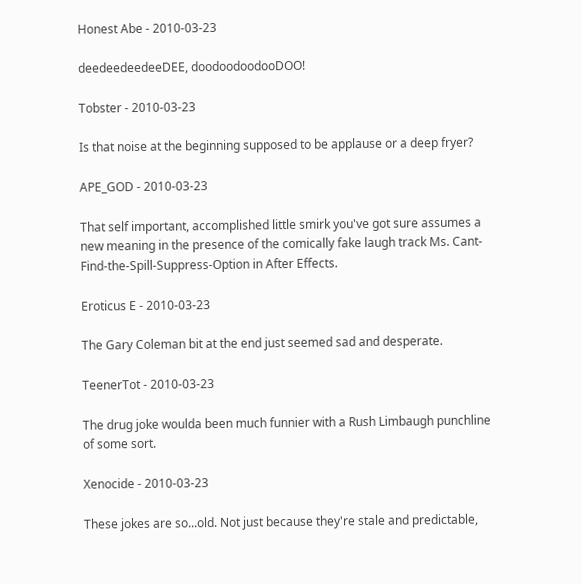Honest Abe - 2010-03-23

deedeedeedeeDEE, doodoodoodooDOO!

Tobster - 2010-03-23

Is that noise at the beginning supposed to be applause or a deep fryer?

APE_GOD - 2010-03-23

That self important, accomplished little smirk you've got sure assumes a new meaning in the presence of the comically fake laugh track Ms. Cant-Find-the-Spill-Suppress-Option in After Effects.

Eroticus E - 2010-03-23

The Gary Coleman bit at the end just seemed sad and desperate.

TeenerTot - 2010-03-23

The drug joke woulda been much funnier with a Rush Limbaugh punchline of some sort.

Xenocide - 2010-03-23

These jokes are so...old. Not just because they're stale and predictable,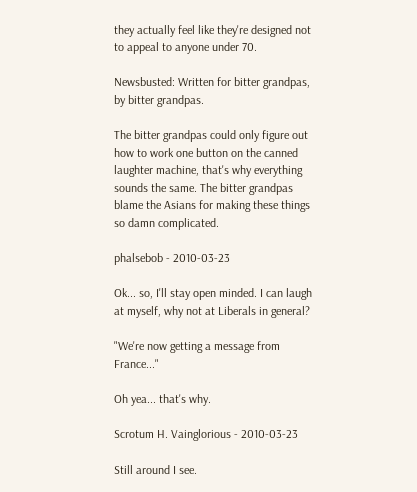they actually feel like they're designed not to appeal to anyone under 70.

Newsbusted: Written for bitter grandpas, by bitter grandpas.

The bitter grandpas could only figure out how to work one button on the canned laughter machine, that's why everything sounds the same. The bitter grandpas blame the Asians for making these things so damn complicated.

phalsebob - 2010-03-23

Ok... so, I'll stay open minded. I can laugh at myself, why not at Liberals in general?

"We're now getting a message from France..."

Oh yea... that's why.

Scrotum H. Vainglorious - 2010-03-23

Still around I see.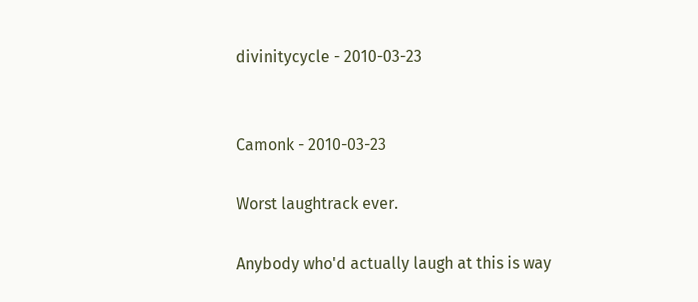divinitycycle - 2010-03-23


Camonk - 2010-03-23

Worst laughtrack ever.

Anybody who'd actually laugh at this is way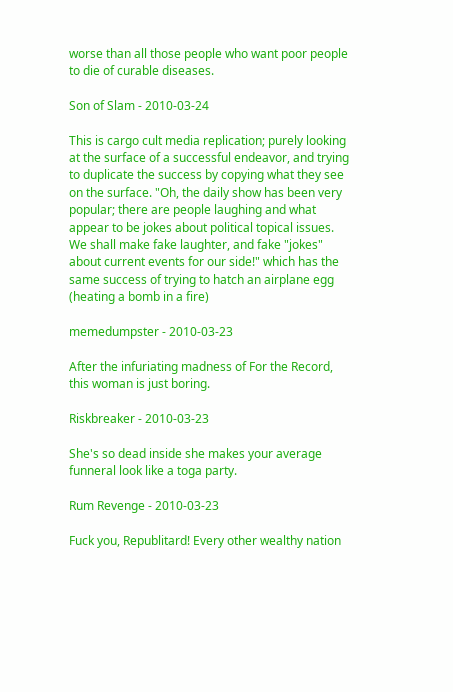worse than all those people who want poor people to die of curable diseases.

Son of Slam - 2010-03-24

This is cargo cult media replication; purely looking at the surface of a successful endeavor, and trying to duplicate the success by copying what they see on the surface. "Oh, the daily show has been very popular; there are people laughing and what appear to be jokes about political topical issues. We shall make fake laughter, and fake "jokes" about current events for our side!" which has the same success of trying to hatch an airplane egg (heating a bomb in a fire)

memedumpster - 2010-03-23

After the infuriating madness of For the Record, this woman is just boring.

Riskbreaker - 2010-03-23

She's so dead inside she makes your average funneral look like a toga party.

Rum Revenge - 2010-03-23

Fuck you, Republitard! Every other wealthy nation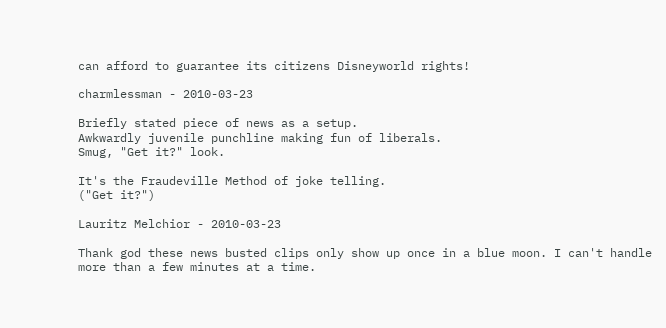can afford to guarantee its citizens Disneyworld rights!

charmlessman - 2010-03-23

Briefly stated piece of news as a setup.
Awkwardly juvenile punchline making fun of liberals.
Smug, "Get it?" look.

It's the Fraudeville Method of joke telling.
("Get it?")

Lauritz Melchior - 2010-03-23

Thank god these news busted clips only show up once in a blue moon. I can't handle more than a few minutes at a time.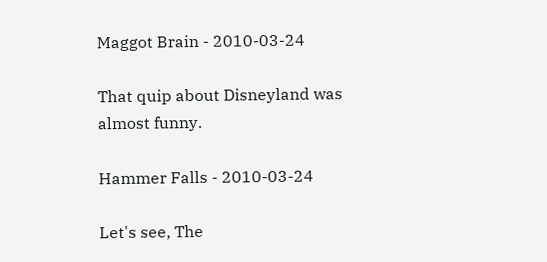Maggot Brain - 2010-03-24

That quip about Disneyland was almost funny.

Hammer Falls - 2010-03-24

Let's see, The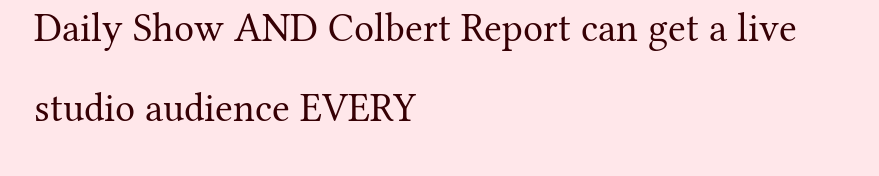Daily Show AND Colbert Report can get a live studio audience EVERY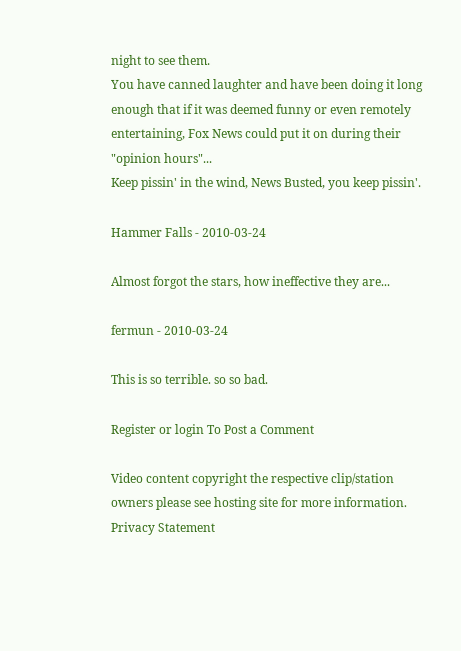night to see them.
You have canned laughter and have been doing it long enough that if it was deemed funny or even remotely entertaining, Fox News could put it on during their "opinion hours"...
Keep pissin' in the wind, News Busted, you keep pissin'.

Hammer Falls - 2010-03-24

Almost forgot the stars, how ineffective they are...

fermun - 2010-03-24

This is so terrible. so so bad.

Register or login To Post a Comment

Video content copyright the respective clip/station owners please see hosting site for more information.
Privacy Statement